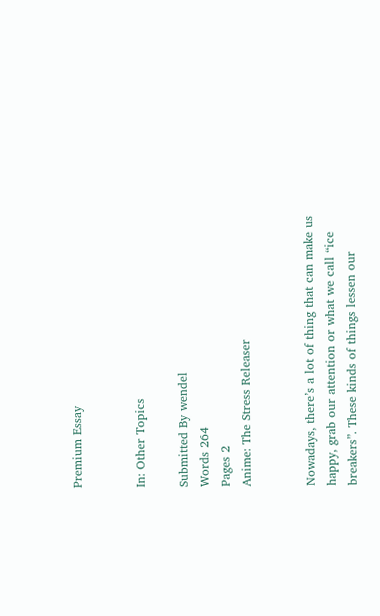Premium Essay


In: Other Topics

Submitted By wendel
Words 264
Pages 2
Anime: The Stress Releaser


Nowadays, there’s a lot of thing that can make us happy, grab our attention or what we call “ice breakers”. These kinds of things lessen our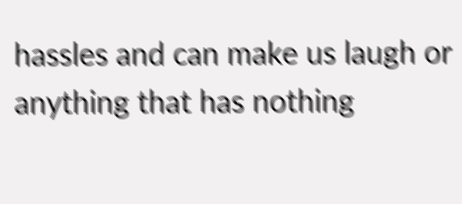hassles and can make us laugh or anything that has nothing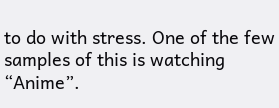to do with stress. One of the few samples of this is watching “Anime”.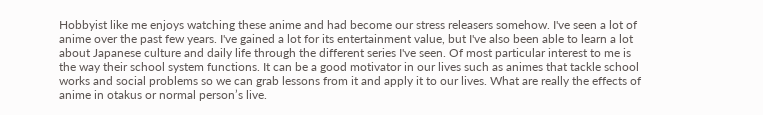Hobbyist like me enjoys watching these anime and had become our stress releasers somehow. I've seen a lot of anime over the past few years. I've gained a lot for its entertainment value, but I've also been able to learn a lot about Japanese culture and daily life through the different series I've seen. Of most particular interest to me is the way their school system functions. It can be a good motivator in our lives such as animes that tackle school works and social problems so we can grab lessons from it and apply it to our lives. What are really the effects of anime in otakus or normal person’s live.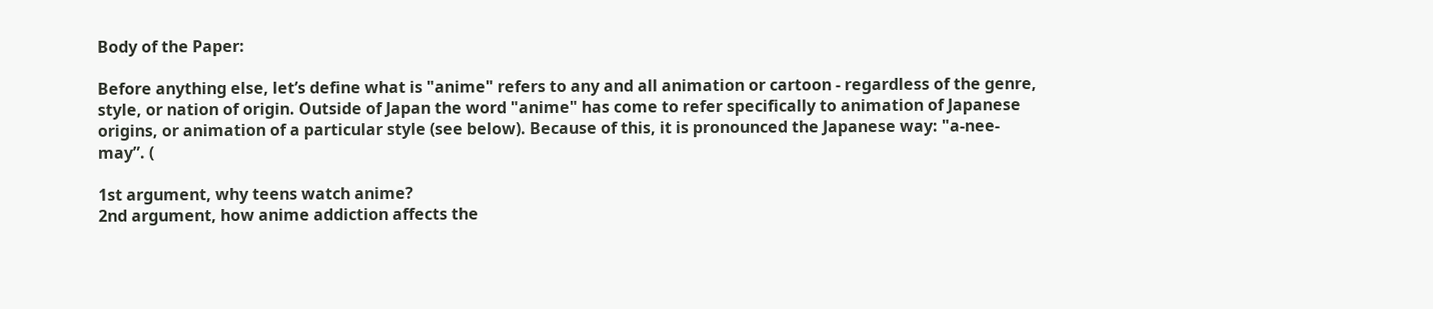Body of the Paper:

Before anything else, let’s define what is "anime" refers to any and all animation or cartoon - regardless of the genre, style, or nation of origin. Outside of Japan the word "anime" has come to refer specifically to animation of Japanese origins, or animation of a particular style (see below). Because of this, it is pronounced the Japanese way: "a-nee-may”. (

1st argument, why teens watch anime?
2nd argument, how anime addiction affects the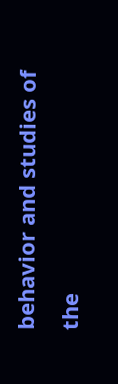behavior and studies of the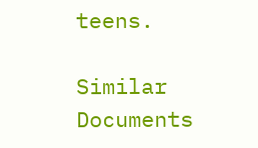teens.

Similar Documents